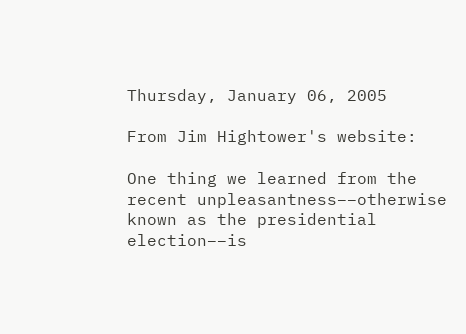Thursday, January 06, 2005

From Jim Hightower's website:

One thing we learned from the recent unpleasantness––otherwise known as the presidential election––is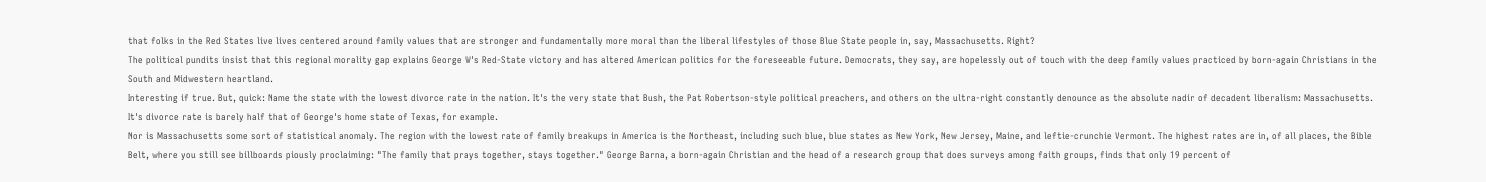that folks in the Red States live lives centered around family values that are stronger and fundamentally more moral than the liberal lifestyles of those Blue State people in, say, Massachusetts. Right?
The political pundits insist that this regional morality gap explains George W's Red-State victory and has altered American politics for the foreseeable future. Democrats, they say, are hopelessly out of touch with the deep family values practiced by born-again Christians in the South and Midwestern heartland.
Interesting if true. But, quick: Name the state with the lowest divorce rate in the nation. It's the very state that Bush, the Pat Robertson-style political preachers, and others on the ultra-right constantly denounce as the absolute nadir of decadent liberalism: Massachusetts. It's divorce rate is barely half that of George's home state of Texas, for example.
Nor is Massachusetts some sort of statistical anomaly. The region with the lowest rate of family breakups in America is the Northeast, including such blue, blue states as New York, New Jersey, Maine, and leftie-crunchie Vermont. The highest rates are in, of all places, the Bible Belt, where you still see billboards piously proclaiming: "The family that prays together, stays together." George Barna, a born-again Christian and the head of a research group that does surveys among faith groups, finds that only 19 percent of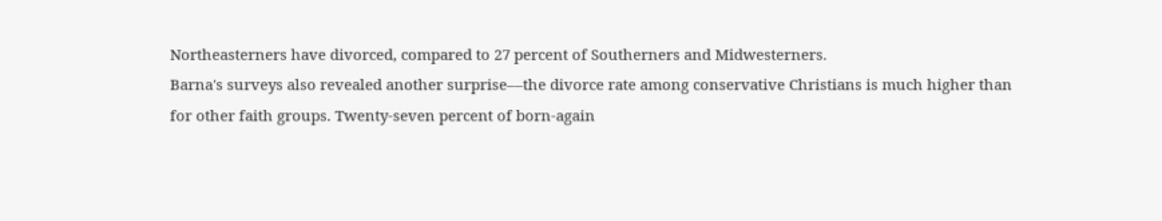Northeasterners have divorced, compared to 27 percent of Southerners and Midwesterners.
Barna's surveys also revealed another surprise––the divorce rate among conservative Christians is much higher than for other faith groups. Twenty-seven percent of born-again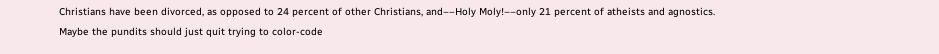Christians have been divorced, as opposed to 24 percent of other Christians, and––Holy Moly!––only 21 percent of atheists and agnostics.
Maybe the pundits should just quit trying to color-code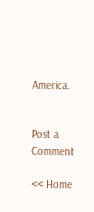America.


Post a Comment

<< Home